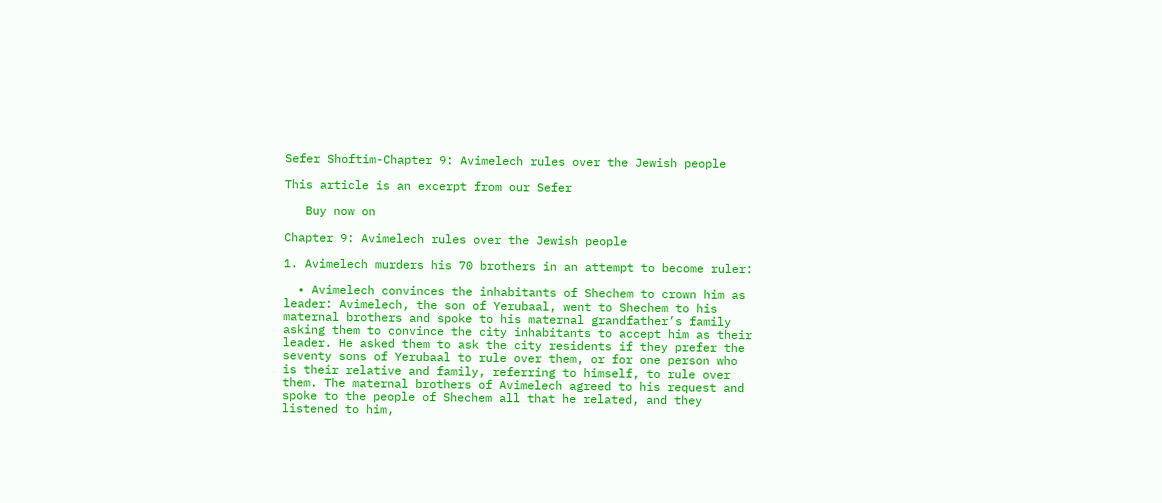Sefer Shoftim-Chapter 9: Avimelech rules over the Jewish people

This article is an excerpt from our Sefer

   Buy now on

Chapter 9: Avimelech rules over the Jewish people

1. Avimelech murders his 70 brothers in an attempt to become ruler:

  • Avimelech convinces the inhabitants of Shechem to crown him as leader: Avimelech, the son of Yerubaal, went to Shechem to his maternal brothers and spoke to his maternal grandfather’s family asking them to convince the city inhabitants to accept him as their leader. He asked them to ask the city residents if they prefer the seventy sons of Yerubaal to rule over them, or for one person who is their relative and family, referring to himself, to rule over them. The maternal brothers of Avimelech agreed to his request and spoke to the people of Shechem all that he related, and they listened to him,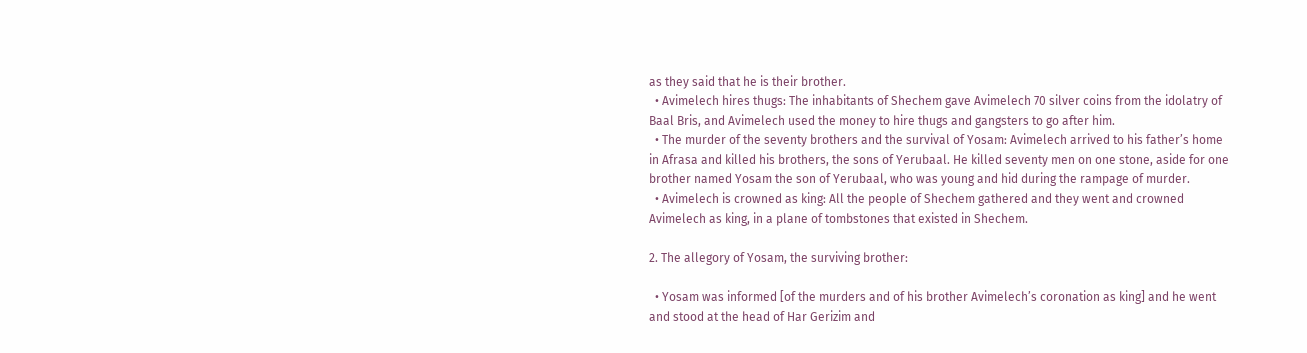as they said that he is their brother.
  • Avimelech hires thugs: The inhabitants of Shechem gave Avimelech 70 silver coins from the idolatry of Baal Bris, and Avimelech used the money to hire thugs and gangsters to go after him.
  • The murder of the seventy brothers and the survival of Yosam: Avimelech arrived to his father’s home in Afrasa and killed his brothers, the sons of Yerubaal. He killed seventy men on one stone, aside for one brother named Yosam the son of Yerubaal, who was young and hid during the rampage of murder.
  • Avimelech is crowned as king: All the people of Shechem gathered and they went and crowned Avimelech as king, in a plane of tombstones that existed in Shechem.

2. The allegory of Yosam, the surviving brother:

  • Yosam was informed [of the murders and of his brother Avimelech’s coronation as king] and he went and stood at the head of Har Gerizim and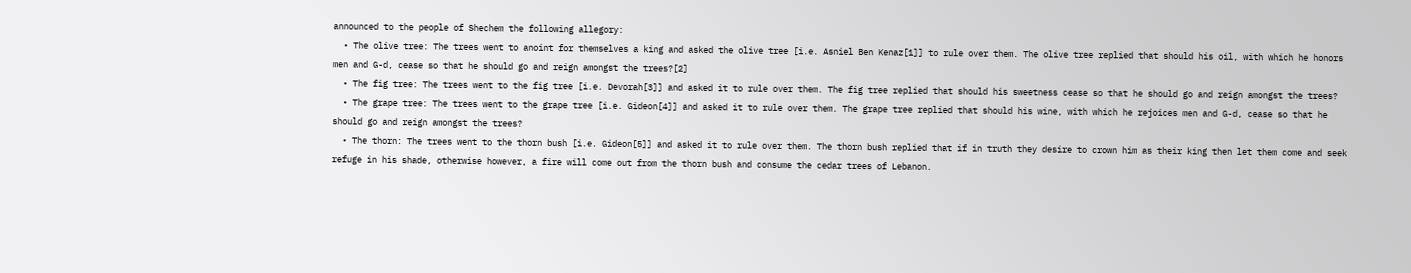announced to the people of Shechem the following allegory:
  • The olive tree: The trees went to anoint for themselves a king and asked the olive tree [i.e. Asniel Ben Kenaz[1]] to rule over them. The olive tree replied that should his oil, with which he honors men and G-d, cease so that he should go and reign amongst the trees?[2]
  • The fig tree: The trees went to the fig tree [i.e. Devorah[3]] and asked it to rule over them. The fig tree replied that should his sweetness cease so that he should go and reign amongst the trees?
  • The grape tree: The trees went to the grape tree [i.e. Gideon[4]] and asked it to rule over them. The grape tree replied that should his wine, with which he rejoices men and G-d, cease so that he should go and reign amongst the trees?
  • The thorn: The trees went to the thorn bush [i.e. Gideon[5]] and asked it to rule over them. The thorn bush replied that if in truth they desire to crown him as their king then let them come and seek refuge in his shade, otherwise however, a fire will come out from the thorn bush and consume the cedar trees of Lebanon.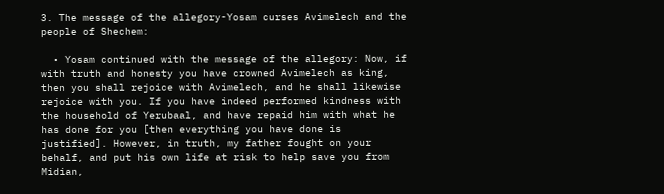3. The message of the allegory-Yosam curses Avimelech and the people of Shechem:

  • Yosam continued with the message of the allegory: Now, if with truth and honesty you have crowned Avimelech as king, then you shall rejoice with Avimelech, and he shall likewise rejoice with you. If you have indeed performed kindness with the household of Yerubaal, and have repaid him with what he has done for you [then everything you have done is justified]. However, in truth, my father fought on your behalf, and put his own life at risk to help save you from Midian,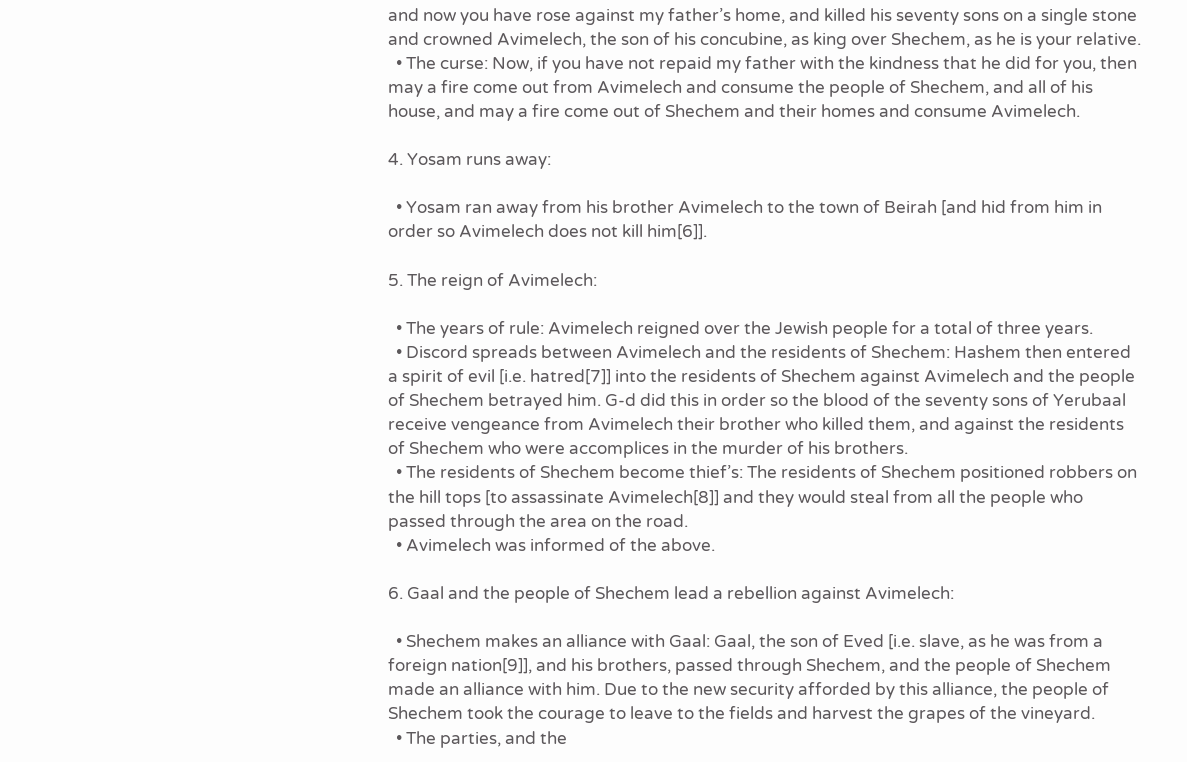and now you have rose against my father’s home, and killed his seventy sons on a single stone and crowned Avimelech, the son of his concubine, as king over Shechem, as he is your relative.
  • The curse: Now, if you have not repaid my father with the kindness that he did for you, then may a fire come out from Avimelech and consume the people of Shechem, and all of his house, and may a fire come out of Shechem and their homes and consume Avimelech.

4. Yosam runs away:

  • Yosam ran away from his brother Avimelech to the town of Beirah [and hid from him in order so Avimelech does not kill him[6]].

5. The reign of Avimelech:

  • The years of rule: Avimelech reigned over the Jewish people for a total of three years.
  • Discord spreads between Avimelech and the residents of Shechem: Hashem then entered a spirit of evil [i.e. hatred[7]] into the residents of Shechem against Avimelech and the people of Shechem betrayed him. G-d did this in order so the blood of the seventy sons of Yerubaal receive vengeance from Avimelech their brother who killed them, and against the residents of Shechem who were accomplices in the murder of his brothers.
  • The residents of Shechem become thief’s: The residents of Shechem positioned robbers on the hill tops [to assassinate Avimelech[8]] and they would steal from all the people who passed through the area on the road.
  • Avimelech was informed of the above.

6. Gaal and the people of Shechem lead a rebellion against Avimelech:

  • Shechem makes an alliance with Gaal: Gaal, the son of Eved [i.e. slave, as he was from a foreign nation[9]], and his brothers, passed through Shechem, and the people of Shechem made an alliance with him. Due to the new security afforded by this alliance, the people of Shechem took the courage to leave to the fields and harvest the grapes of the vineyard.
  • The parties, and the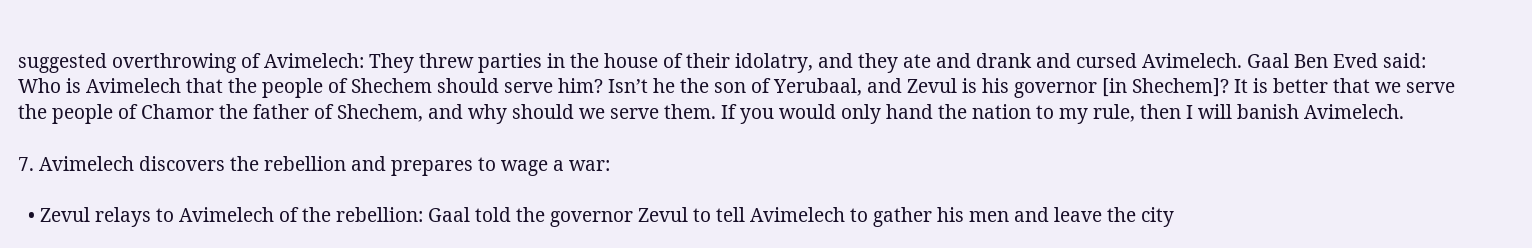suggested overthrowing of Avimelech: They threw parties in the house of their idolatry, and they ate and drank and cursed Avimelech. Gaal Ben Eved said: Who is Avimelech that the people of Shechem should serve him? Isn’t he the son of Yerubaal, and Zevul is his governor [in Shechem]? It is better that we serve the people of Chamor the father of Shechem, and why should we serve them. If you would only hand the nation to my rule, then I will banish Avimelech.

7. Avimelech discovers the rebellion and prepares to wage a war:

  • Zevul relays to Avimelech of the rebellion: Gaal told the governor Zevul to tell Avimelech to gather his men and leave the city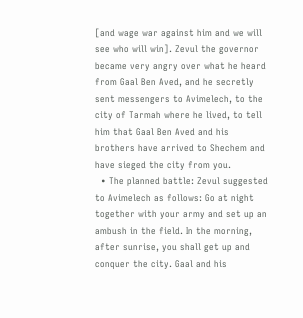[and wage war against him and we will see who will win]. Zevul the governor became very angry over what he heard from Gaal Ben Aved, and he secretly sent messengers to Avimelech, to the city of Tarmah where he lived, to tell him that Gaal Ben Aved and his brothers have arrived to Shechem and have sieged the city from you.
  • The planned battle: Zevul suggested to Avimelech as follows: Go at night together with your army and set up an ambush in the field. In the morning, after sunrise, you shall get up and conquer the city. Gaal and his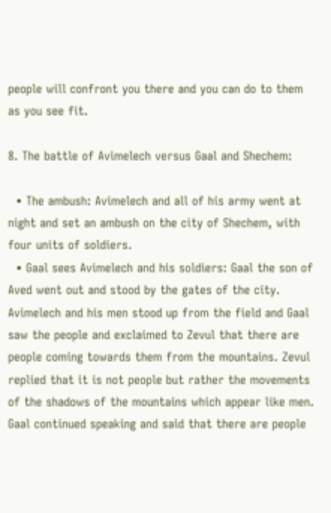people will confront you there and you can do to them as you see fit.

8. The battle of Avimelech versus Gaal and Shechem:

  • The ambush: Avimelech and all of his army went at night and set an ambush on the city of Shechem, with four units of soldiers.
  • Gaal sees Avimelech and his soldiers: Gaal the son of Aved went out and stood by the gates of the city. Avimelech and his men stood up from the field and Gaal saw the people and exclaimed to Zevul that there are people coming towards them from the mountains. Zevul replied that it is not people but rather the movements of the shadows of the mountains which appear like men. Gaal continued speaking and said that there are people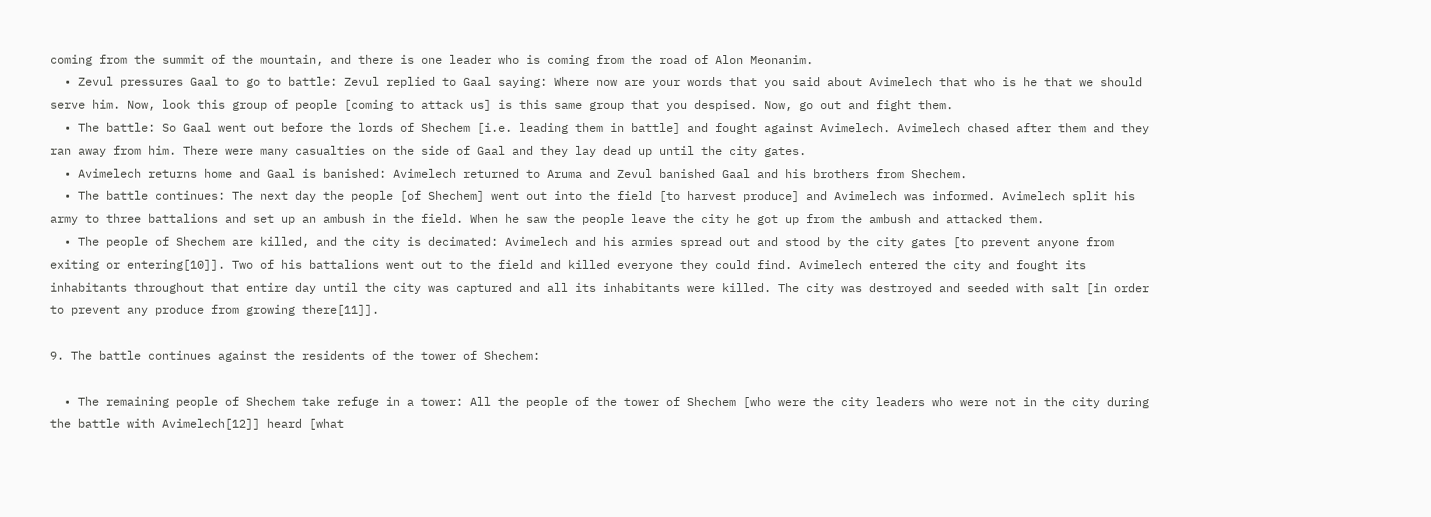coming from the summit of the mountain, and there is one leader who is coming from the road of Alon Meonanim.
  • Zevul pressures Gaal to go to battle: Zevul replied to Gaal saying: Where now are your words that you said about Avimelech that who is he that we should serve him. Now, look this group of people [coming to attack us] is this same group that you despised. Now, go out and fight them.
  • The battle: So Gaal went out before the lords of Shechem [i.e. leading them in battle] and fought against Avimelech. Avimelech chased after them and they ran away from him. There were many casualties on the side of Gaal and they lay dead up until the city gates.
  • Avimelech returns home and Gaal is banished: Avimelech returned to Aruma and Zevul banished Gaal and his brothers from Shechem.
  • The battle continues: The next day the people [of Shechem] went out into the field [to harvest produce] and Avimelech was informed. Avimelech split his army to three battalions and set up an ambush in the field. When he saw the people leave the city he got up from the ambush and attacked them.
  • The people of Shechem are killed, and the city is decimated: Avimelech and his armies spread out and stood by the city gates [to prevent anyone from exiting or entering[10]]. Two of his battalions went out to the field and killed everyone they could find. Avimelech entered the city and fought its inhabitants throughout that entire day until the city was captured and all its inhabitants were killed. The city was destroyed and seeded with salt [in order to prevent any produce from growing there[11]].

9. The battle continues against the residents of the tower of Shechem:

  • The remaining people of Shechem take refuge in a tower: All the people of the tower of Shechem [who were the city leaders who were not in the city during the battle with Avimelech[12]] heard [what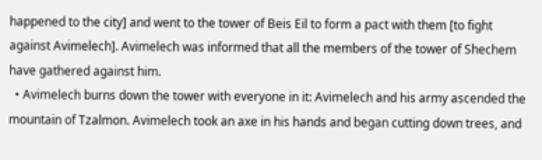happened to the city] and went to the tower of Beis Eil to form a pact with them [to fight against Avimelech]. Avimelech was informed that all the members of the tower of Shechem have gathered against him.
  • Avimelech burns down the tower with everyone in it: Avimelech and his army ascended the mountain of Tzalmon. Avimelech took an axe in his hands and began cutting down trees, and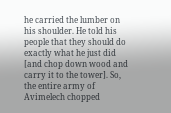he carried the lumber on his shoulder. He told his people that they should do exactly what he just did [and chop down wood and carry it to the tower]. So, the entire army of Avimelech chopped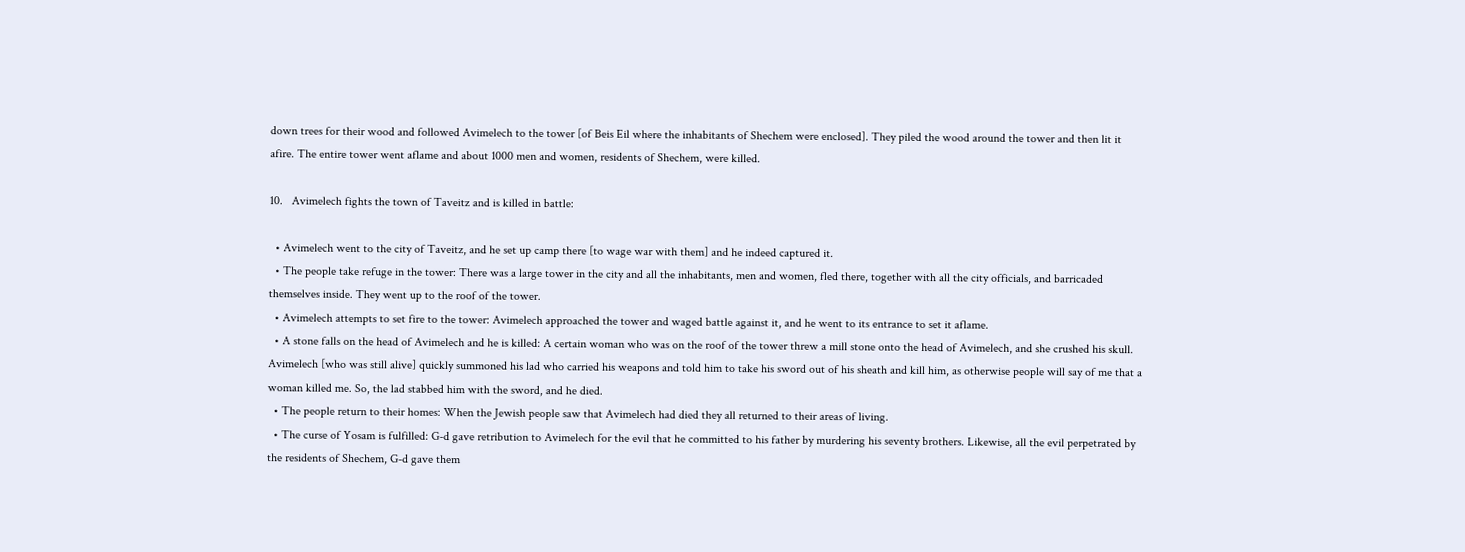down trees for their wood and followed Avimelech to the tower [of Beis Eil where the inhabitants of Shechem were enclosed]. They piled the wood around the tower and then lit it afire. The entire tower went aflame and about 1000 men and women, residents of Shechem, were killed.

10.   Avimelech fights the town of Taveitz and is killed in battle:

  • Avimelech went to the city of Taveitz, and he set up camp there [to wage war with them] and he indeed captured it.
  • The people take refuge in the tower: There was a large tower in the city and all the inhabitants, men and women, fled there, together with all the city officials, and barricaded themselves inside. They went up to the roof of the tower.
  • Avimelech attempts to set fire to the tower: Avimelech approached the tower and waged battle against it, and he went to its entrance to set it aflame.
  • A stone falls on the head of Avimelech and he is killed: A certain woman who was on the roof of the tower threw a mill stone onto the head of Avimelech, and she crushed his skull. Avimelech [who was still alive] quickly summoned his lad who carried his weapons and told him to take his sword out of his sheath and kill him, as otherwise people will say of me that a woman killed me. So, the lad stabbed him with the sword, and he died.
  • The people return to their homes: When the Jewish people saw that Avimelech had died they all returned to their areas of living.
  • The curse of Yosam is fulfilled: G-d gave retribution to Avimelech for the evil that he committed to his father by murdering his seventy brothers. Likewise, all the evil perpetrated by the residents of Shechem, G-d gave them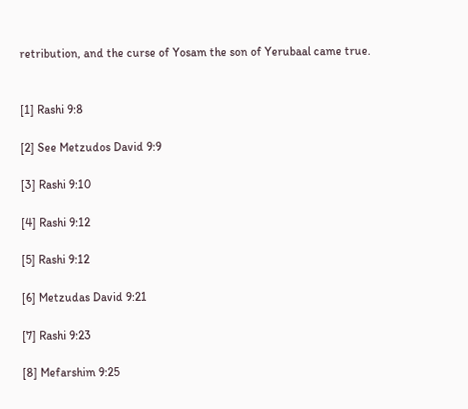retribution, and the curse of Yosam the son of Yerubaal came true.


[1] Rashi 9:8

[2] See Metzudos David 9:9

[3] Rashi 9:10

[4] Rashi 9:12

[5] Rashi 9:12

[6] Metzudas David 9:21

[7] Rashi 9:23

[8] Mefarshim 9:25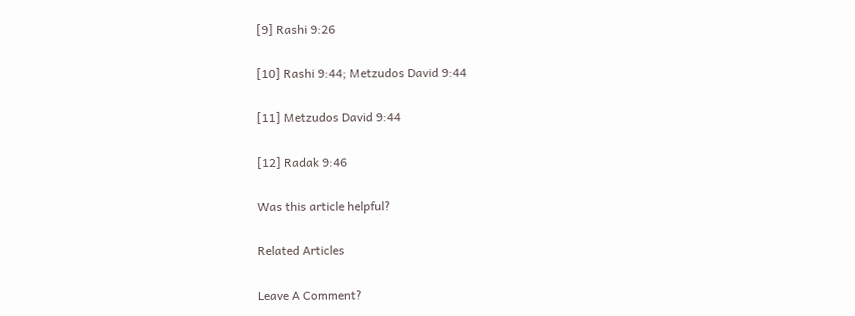[9] Rashi 9:26

[10] Rashi 9:44; Metzudos David 9:44

[11] Metzudos David 9:44

[12] Radak 9:46

Was this article helpful?

Related Articles

Leave A Comment?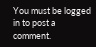You must be logged in to post a comment.